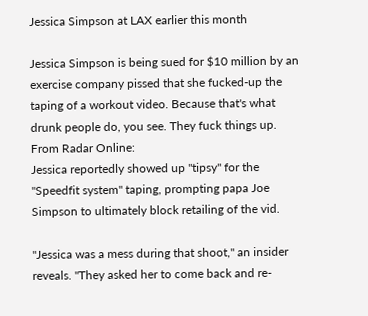Jessica Simpson at LAX earlier this month

Jessica Simpson is being sued for $10 million by an exercise company pissed that she fucked-up the taping of a workout video. Because that's what drunk people do, you see. They fuck things up. From Radar Online:
Jessica reportedly showed up "tipsy" for the "Speedfit system" taping, prompting papa Joe Simpson to ultimately block retailing of the vid.

"Jessica was a mess during that shoot," an insider reveals. "They asked her to come back and re-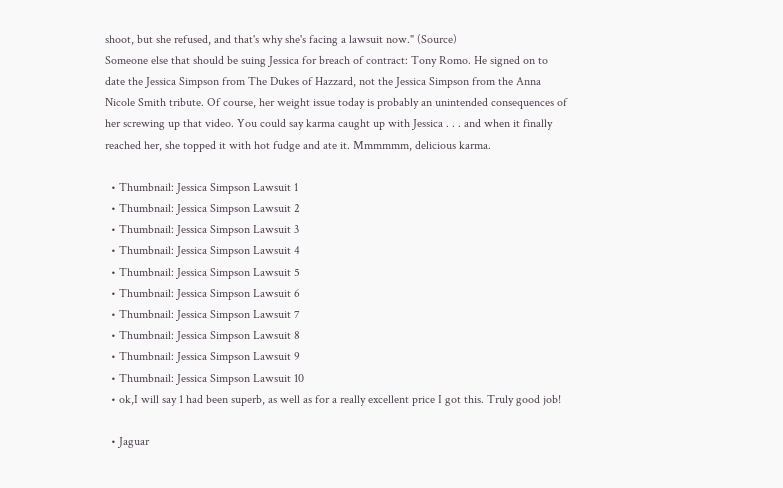shoot, but she refused, and that's why she's facing a lawsuit now." (Source)
Someone else that should be suing Jessica for breach of contract: Tony Romo. He signed on to date the Jessica Simpson from The Dukes of Hazzard, not the Jessica Simpson from the Anna Nicole Smith tribute. Of course, her weight issue today is probably an unintended consequences of her screwing up that video. You could say karma caught up with Jessica . . . and when it finally reached her, she topped it with hot fudge and ate it. Mmmmmm, delicious karma.

  • Thumbnail: Jessica Simpson Lawsuit 1
  • Thumbnail: Jessica Simpson Lawsuit 2
  • Thumbnail: Jessica Simpson Lawsuit 3
  • Thumbnail: Jessica Simpson Lawsuit 4
  • Thumbnail: Jessica Simpson Lawsuit 5
  • Thumbnail: Jessica Simpson Lawsuit 6
  • Thumbnail: Jessica Simpson Lawsuit 7
  • Thumbnail: Jessica Simpson Lawsuit 8
  • Thumbnail: Jessica Simpson Lawsuit 9
  • Thumbnail: Jessica Simpson Lawsuit 10
  • ok,I will say 1 had been superb, as well as for a really excellent price I got this. Truly good job!

  • Jaguar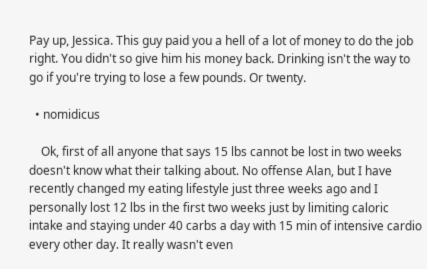Pay up, Jessica. This guy paid you a hell of a lot of money to do the job right. You didn't so give him his money back. Drinking isn't the way to go if you're trying to lose a few pounds. Or twenty.

  • nomidicus

    Ok, first of all anyone that says 15 lbs cannot be lost in two weeks doesn't know what their talking about. No offense Alan, but I have recently changed my eating lifestyle just three weeks ago and I personally lost 12 lbs in the first two weeks just by limiting caloric intake and staying under 40 carbs a day with 15 min of intensive cardio every other day. It really wasn't even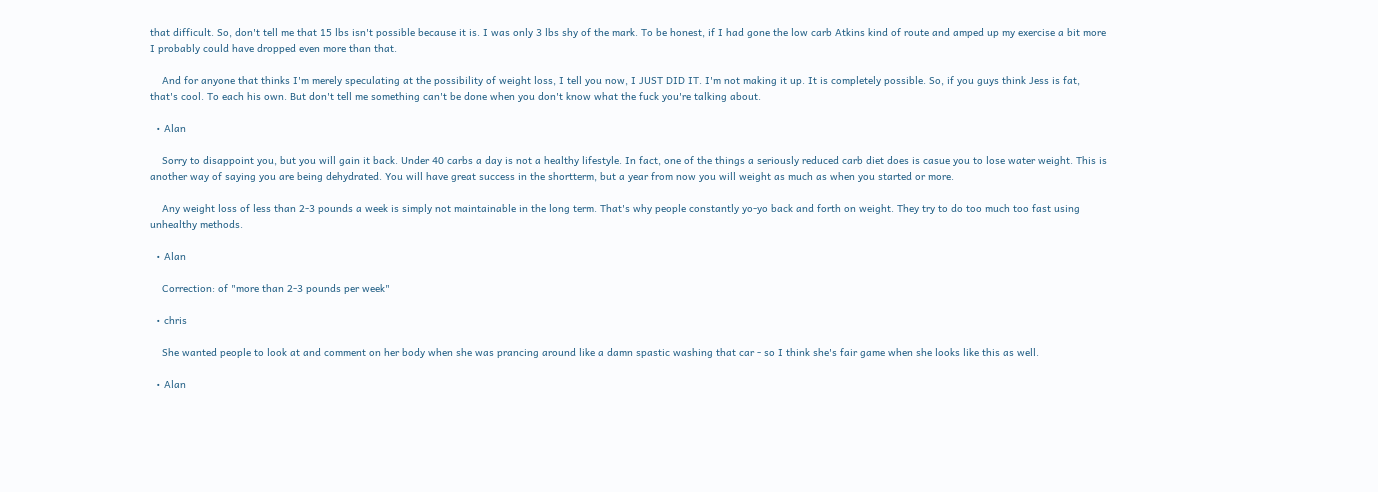that difficult. So, don't tell me that 15 lbs isn't possible because it is. I was only 3 lbs shy of the mark. To be honest, if I had gone the low carb Atkins kind of route and amped up my exercise a bit more I probably could have dropped even more than that.

    And for anyone that thinks I'm merely speculating at the possibility of weight loss, I tell you now, I JUST DID IT. I'm not making it up. It is completely possible. So, if you guys think Jess is fat, that's cool. To each his own. But don't tell me something can't be done when you don't know what the fuck you're talking about.

  • Alan

    Sorry to disappoint you, but you will gain it back. Under 40 carbs a day is not a healthy lifestyle. In fact, one of the things a seriously reduced carb diet does is casue you to lose water weight. This is another way of saying you are being dehydrated. You will have great success in the shortterm, but a year from now you will weight as much as when you started or more.

    Any weight loss of less than 2-3 pounds a week is simply not maintainable in the long term. That's why people constantly yo-yo back and forth on weight. They try to do too much too fast using unhealthy methods.

  • Alan

    Correction: of "more than 2-3 pounds per week"

  • chris

    She wanted people to look at and comment on her body when she was prancing around like a damn spastic washing that car - so I think she's fair game when she looks like this as well.

  • Alan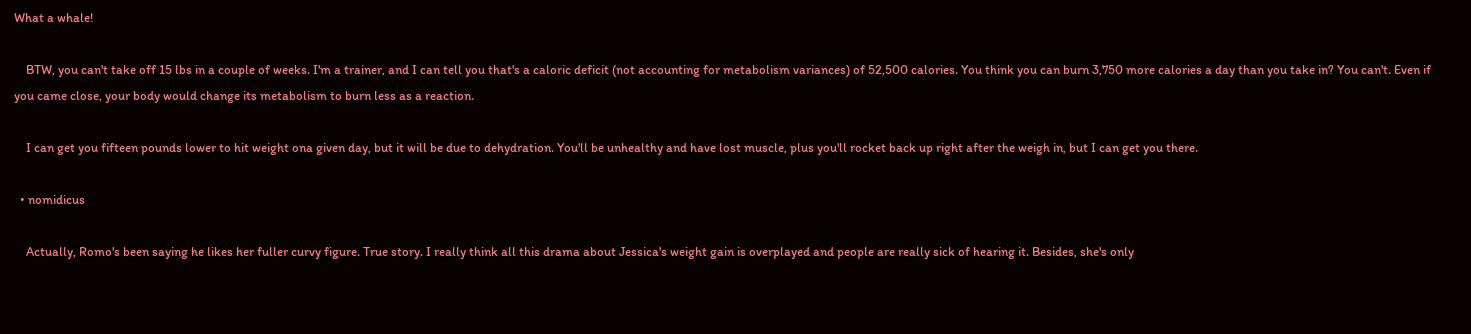What a whale!

    BTW, you can't take off 15 lbs in a couple of weeks. I'm a trainer, and I can tell you that's a caloric deficit (not accounting for metabolism variances) of 52,500 calories. You think you can burn 3,750 more calories a day than you take in? You can't. Even if you came close, your body would change its metabolism to burn less as a reaction.

    I can get you fifteen pounds lower to hit weight ona given day, but it will be due to dehydration. You'll be unhealthy and have lost muscle, plus you'll rocket back up right after the weigh in, but I can get you there.

  • nomidicus

    Actually, Romo's been saying he likes her fuller curvy figure. True story. I really think all this drama about Jessica's weight gain is overplayed and people are really sick of hearing it. Besides, she's only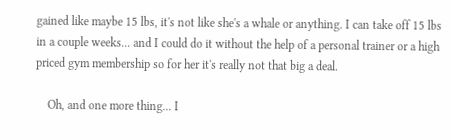gained like maybe 15 lbs, it's not like she's a whale or anything. I can take off 15 lbs in a couple weeks... and I could do it without the help of a personal trainer or a high priced gym membership so for her it's really not that big a deal.

    Oh, and one more thing... I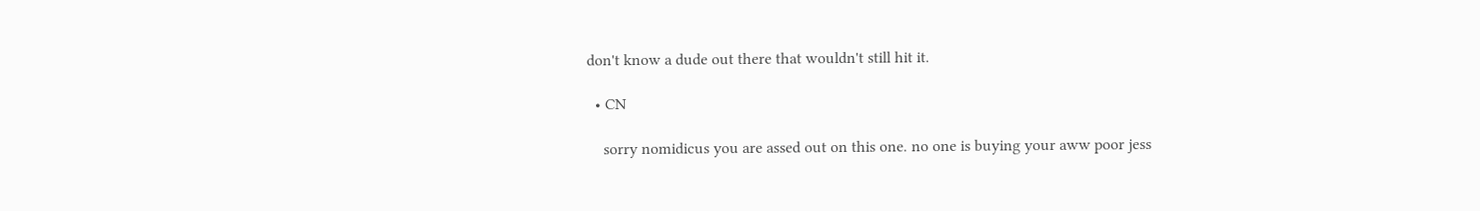don't know a dude out there that wouldn't still hit it.

  • CN

    sorry nomidicus you are assed out on this one. no one is buying your aww poor jess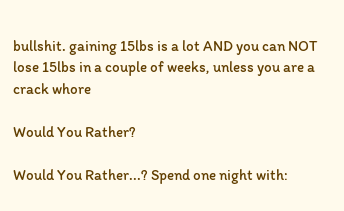bullshit. gaining 15lbs is a lot AND you can NOT lose 15lbs in a couple of weeks, unless you are a crack whore

Would You Rather?

Would You Rather...? Spend one night with: